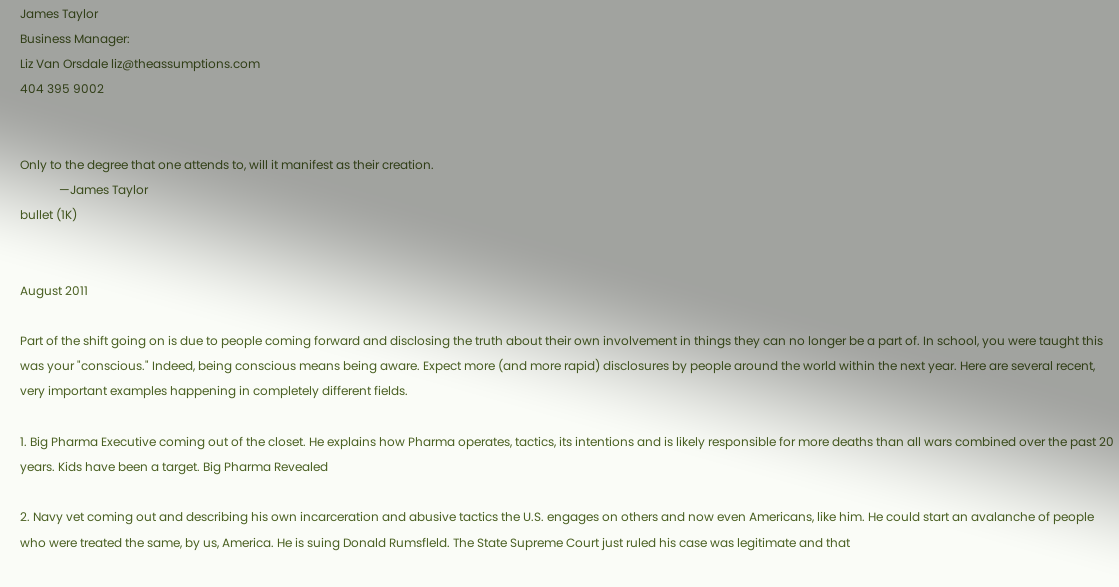James Taylor
Business Manager:
Liz Van Orsdale liz@theassumptions.com
404 395 9002


Only to the degree that one attends to, will it manifest as their creation.
             —James Taylor
bullet (1K)


August 2011

Part of the shift going on is due to people coming forward and disclosing the truth about their own involvement in things they can no longer be a part of. In school, you were taught this was your "conscious." Indeed, being conscious means being aware. Expect more (and more rapid) disclosures by people around the world within the next year. Here are several recent, very important examples happening in completely different fields.

1. Big Pharma Executive coming out of the closet. He explains how Pharma operates, tactics, its intentions and is likely responsible for more deaths than all wars combined over the past 20 years. Kids have been a target. Big Pharma Revealed

2. Navy vet coming out and describing his own incarceration and abusive tactics the U.S. engages on others and now even Americans, like him. He could start an avalanche of people who were treated the same, by us, America. He is suing Donald Rumsfleld. The State Supreme Court just ruled his case was legitimate and that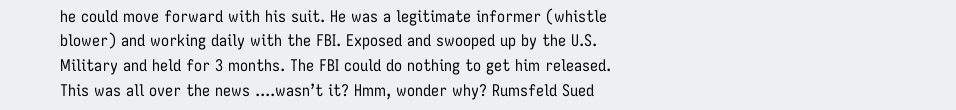he could move forward with his suit. He was a legitimate informer (whistle blower) and working daily with the FBI. Exposed and swooped up by the U.S. Military and held for 3 months. The FBI could do nothing to get him released. This was all over the news ....wasn’t it? Hmm, wonder why? Rumsfeld Sued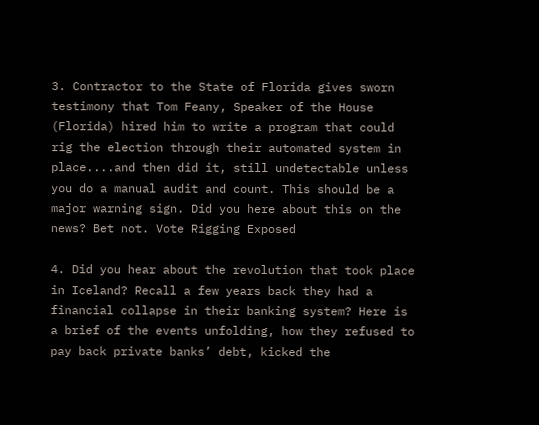3. Contractor to the State of Florida gives sworn testimony that Tom Feany, Speaker of the House (Florida) hired him to write a program that could rig the election through their automated system in place....and then did it, still undetectable unless you do a manual audit and count. This should be a major warning sign. Did you here about this on the news? Bet not. Vote Rigging Exposed

4. Did you hear about the revolution that took place in Iceland? Recall a few years back they had a financial collapse in their banking system? Here is a brief of the events unfolding, how they refused to pay back private banks’ debt, kicked the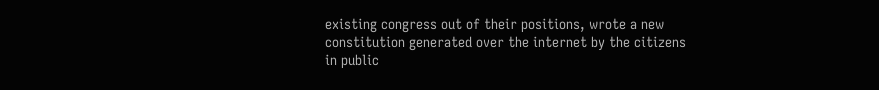existing congress out of their positions, wrote a new constitution generated over the internet by the citizens in public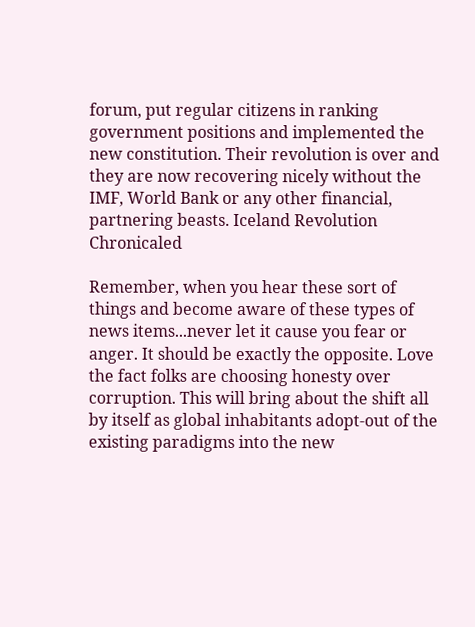forum, put regular citizens in ranking government positions and implemented the new constitution. Their revolution is over and they are now recovering nicely without the IMF, World Bank or any other financial, partnering beasts. Iceland Revolution Chronicaled

Remember, when you hear these sort of things and become aware of these types of news items...never let it cause you fear or anger. It should be exactly the opposite. Love the fact folks are choosing honesty over corruption. This will bring about the shift all by itself as global inhabitants adopt-out of the existing paradigms into the new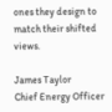ones they design to match their shifted views.

James Taylor
Chief Energy Officer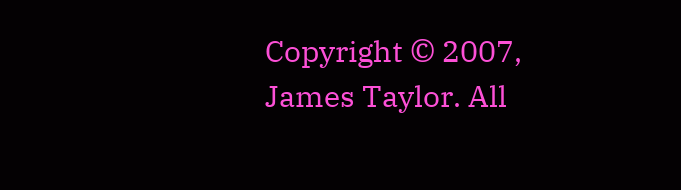Copyright © 2007, James Taylor. All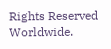Rights Reserved Worldwide.